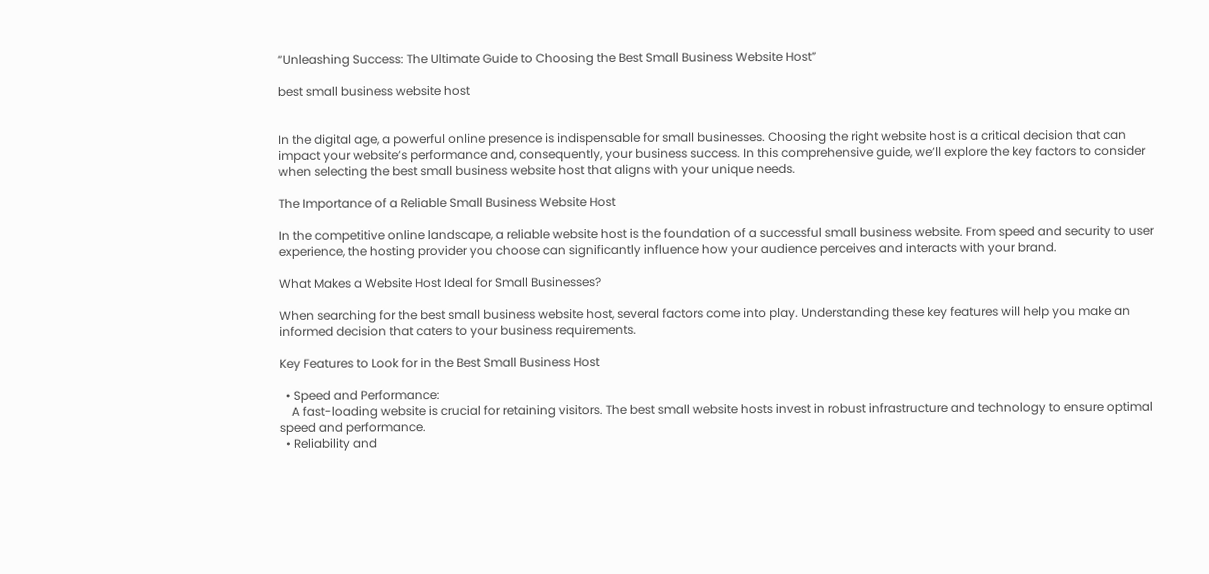“Unleashing Success: The Ultimate Guide to Choosing the Best Small Business Website Host”

best small business website host


In the digital age, a powerful online presence is indispensable for small businesses. Choosing the right website host is a critical decision that can impact your website’s performance and, consequently, your business success. In this comprehensive guide, we’ll explore the key factors to consider when selecting the best small business website host that aligns with your unique needs.

The Importance of a Reliable Small Business Website Host

In the competitive online landscape, a reliable website host is the foundation of a successful small business website. From speed and security to user experience, the hosting provider you choose can significantly influence how your audience perceives and interacts with your brand.

What Makes a Website Host Ideal for Small Businesses?

When searching for the best small business website host, several factors come into play. Understanding these key features will help you make an informed decision that caters to your business requirements.

Key Features to Look for in the Best Small Business Host

  • Speed and Performance:
    A fast-loading website is crucial for retaining visitors. The best small website hosts invest in robust infrastructure and technology to ensure optimal speed and performance.
  • Reliability and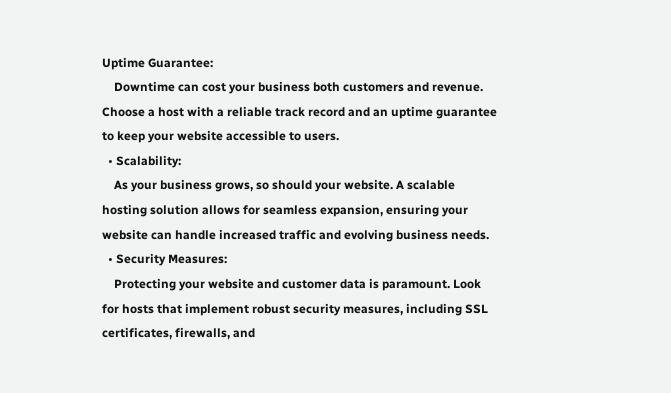Uptime Guarantee:
    Downtime can cost your business both customers and revenue. Choose a host with a reliable track record and an uptime guarantee to keep your website accessible to users.
  • Scalability:
    As your business grows, so should your website. A scalable hosting solution allows for seamless expansion, ensuring your website can handle increased traffic and evolving business needs.
  • Security Measures:
    Protecting your website and customer data is paramount. Look for hosts that implement robust security measures, including SSL certificates, firewalls, and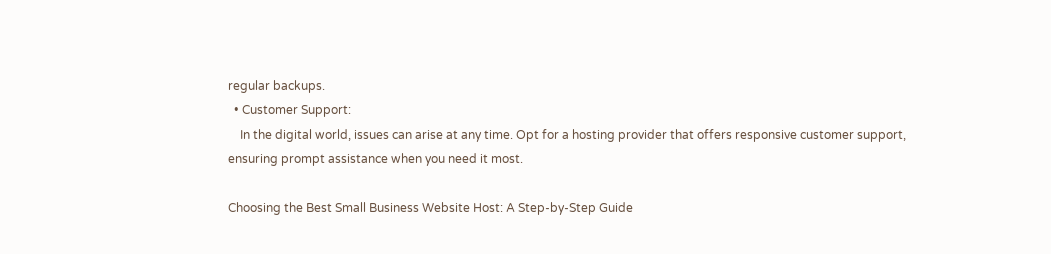regular backups.
  • Customer Support:
    In the digital world, issues can arise at any time. Opt for a hosting provider that offers responsive customer support, ensuring prompt assistance when you need it most.

Choosing the Best Small Business Website Host: A Step-by-Step Guide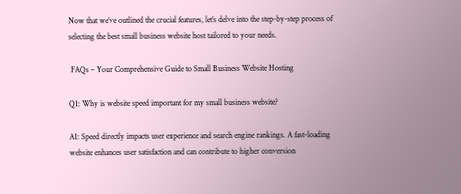Now that we’ve outlined the crucial features, let’s delve into the step-by-step process of selecting the best small business website host tailored to your needs.

 FAQs – Your Comprehensive Guide to Small Business Website Hosting

Q1: Why is website speed important for my small business website?

A1: Speed directly impacts user experience and search engine rankings. A fast-loading website enhances user satisfaction and can contribute to higher conversion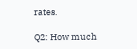rates.

Q2: How much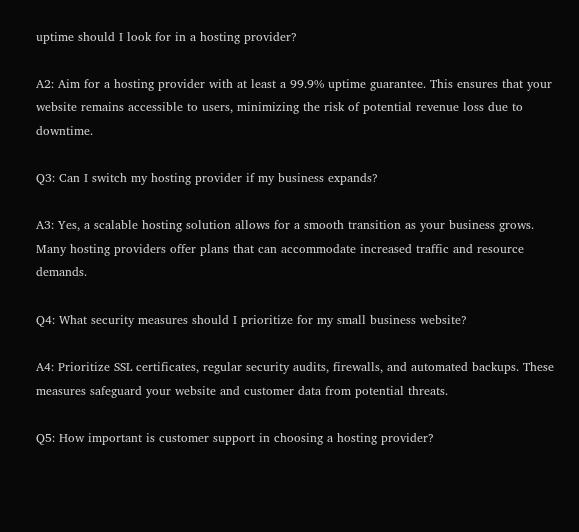uptime should I look for in a hosting provider?

A2: Aim for a hosting provider with at least a 99.9% uptime guarantee. This ensures that your website remains accessible to users, minimizing the risk of potential revenue loss due to downtime.

Q3: Can I switch my hosting provider if my business expands?

A3: Yes, a scalable hosting solution allows for a smooth transition as your business grows. Many hosting providers offer plans that can accommodate increased traffic and resource demands.

Q4: What security measures should I prioritize for my small business website?

A4: Prioritize SSL certificates, regular security audits, firewalls, and automated backups. These measures safeguard your website and customer data from potential threats.

Q5: How important is customer support in choosing a hosting provider?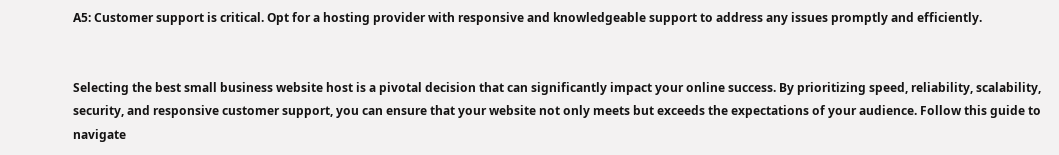A5: Customer support is critical. Opt for a hosting provider with responsive and knowledgeable support to address any issues promptly and efficiently.


Selecting the best small business website host is a pivotal decision that can significantly impact your online success. By prioritizing speed, reliability, scalability, security, and responsive customer support, you can ensure that your website not only meets but exceeds the expectations of your audience. Follow this guide to navigate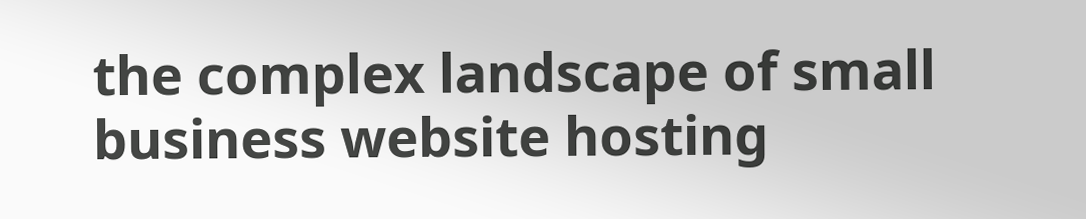the complex landscape of small business website hosting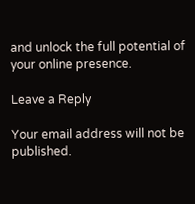and unlock the full potential of your online presence.

Leave a Reply

Your email address will not be published.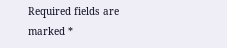Required fields are marked *